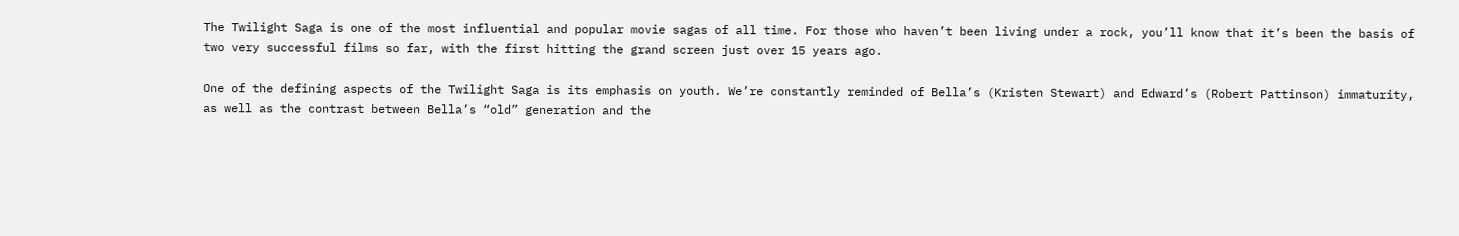The Twilight Saga is one of the most influential and popular movie sagas of all time. For those who haven’t been living under a rock, you’ll know that it’s been the basis of two very successful films so far, with the first hitting the grand screen just over 15 years ago.

One of the defining aspects of the Twilight Saga is its emphasis on youth. We’re constantly reminded of Bella’s (Kristen Stewart) and Edward’s (Robert Pattinson) immaturity, as well as the contrast between Bella’s “old” generation and the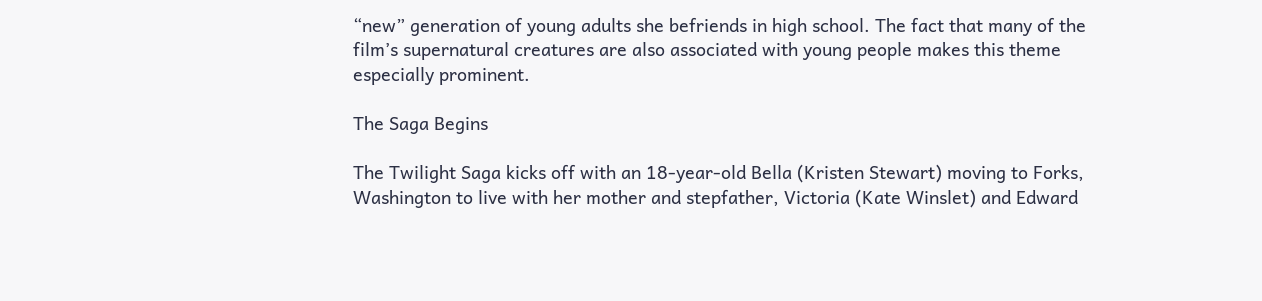“new” generation of young adults she befriends in high school. The fact that many of the film’s supernatural creatures are also associated with young people makes this theme especially prominent.

The Saga Begins

The Twilight Saga kicks off with an 18-year-old Bella (Kristen Stewart) moving to Forks, Washington to live with her mother and stepfather, Victoria (Kate Winslet) and Edward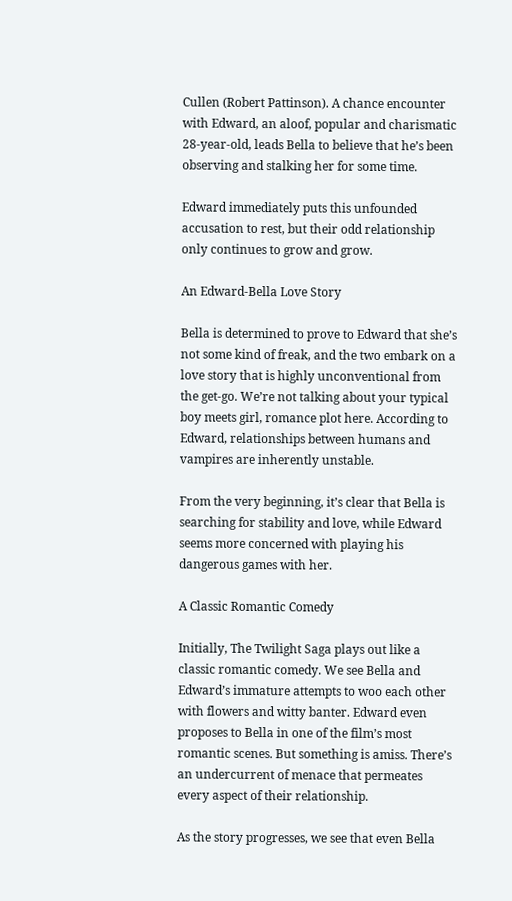Cullen (Robert Pattinson). A chance encounter with Edward, an aloof, popular and charismatic 28-year-old, leads Bella to believe that he’s been observing and stalking her for some time.

Edward immediately puts this unfounded accusation to rest, but their odd relationship only continues to grow and grow.

An Edward-Bella Love Story

Bella is determined to prove to Edward that she’s not some kind of freak, and the two embark on a love story that is highly unconventional from the get-go. We’re not talking about your typical boy meets girl, romance plot here. According to Edward, relationships between humans and vampires are inherently unstable.

From the very beginning, it’s clear that Bella is searching for stability and love, while Edward seems more concerned with playing his dangerous games with her.

A Classic Romantic Comedy

Initially, The Twilight Saga plays out like a classic romantic comedy. We see Bella and Edward’s immature attempts to woo each other with flowers and witty banter. Edward even proposes to Bella in one of the film’s most romantic scenes. But something is amiss. There’s an undercurrent of menace that permeates every aspect of their relationship.

As the story progresses, we see that even Bella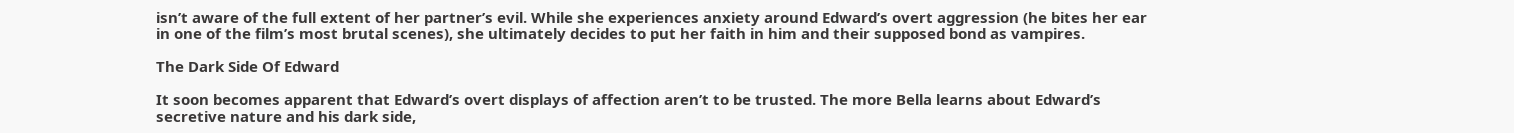isn’t aware of the full extent of her partner’s evil. While she experiences anxiety around Edward’s overt aggression (he bites her ear in one of the film’s most brutal scenes), she ultimately decides to put her faith in him and their supposed bond as vampires.

The Dark Side Of Edward

It soon becomes apparent that Edward’s overt displays of affection aren’t to be trusted. The more Bella learns about Edward’s secretive nature and his dark side,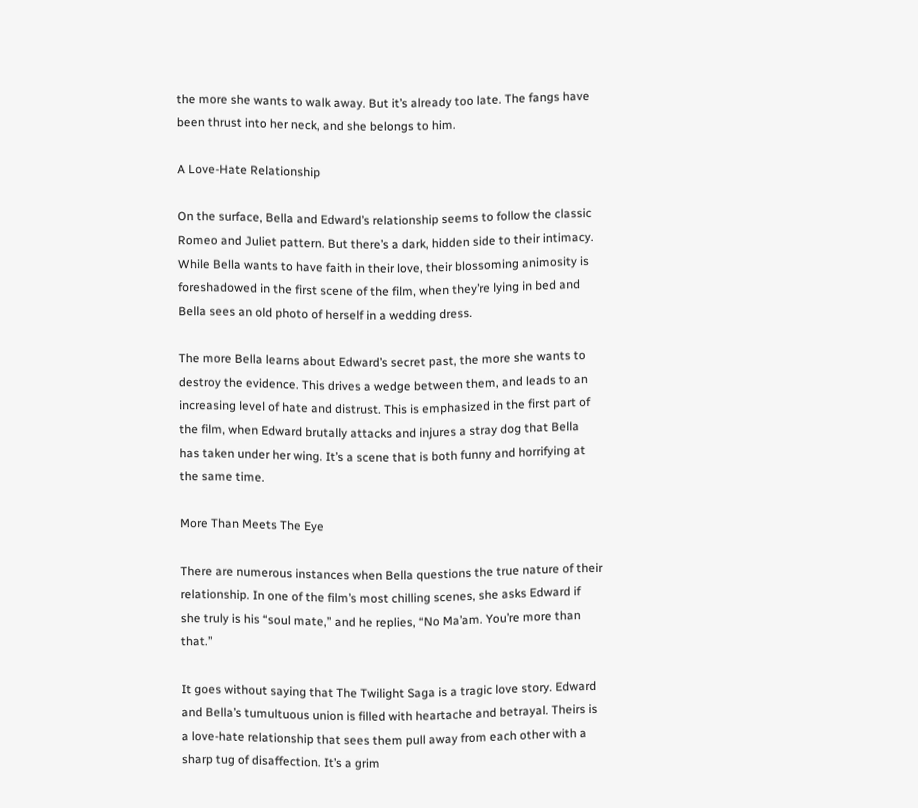the more she wants to walk away. But it’s already too late. The fangs have been thrust into her neck, and she belongs to him.

A Love-Hate Relationship

On the surface, Bella and Edward’s relationship seems to follow the classic Romeo and Juliet pattern. But there’s a dark, hidden side to their intimacy. While Bella wants to have faith in their love, their blossoming animosity is foreshadowed in the first scene of the film, when they’re lying in bed and Bella sees an old photo of herself in a wedding dress.

The more Bella learns about Edward’s secret past, the more she wants to destroy the evidence. This drives a wedge between them, and leads to an increasing level of hate and distrust. This is emphasized in the first part of the film, when Edward brutally attacks and injures a stray dog that Bella has taken under her wing. It’s a scene that is both funny and horrifying at the same time.

More Than Meets The Eye

There are numerous instances when Bella questions the true nature of their relationship. In one of the film’s most chilling scenes, she asks Edward if she truly is his “soul mate,” and he replies, “No Ma’am. You’re more than that.”

It goes without saying that The Twilight Saga is a tragic love story. Edward and Bella’s tumultuous union is filled with heartache and betrayal. Theirs is a love-hate relationship that sees them pull away from each other with a sharp tug of disaffection. It’s a grim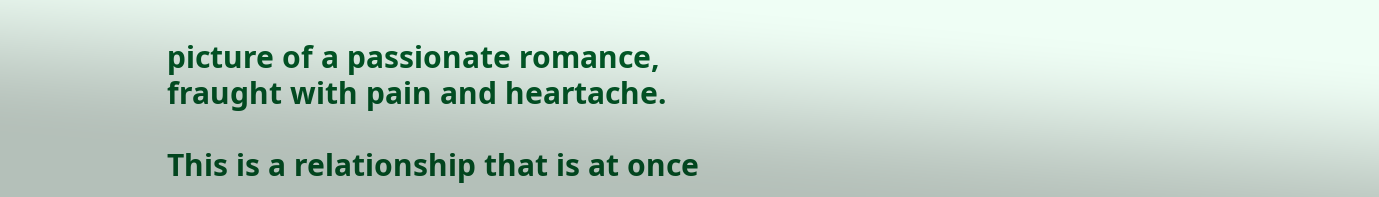picture of a passionate romance, fraught with pain and heartache.

This is a relationship that is at once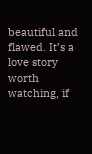beautiful and flawed. It’s a love story worth watching, if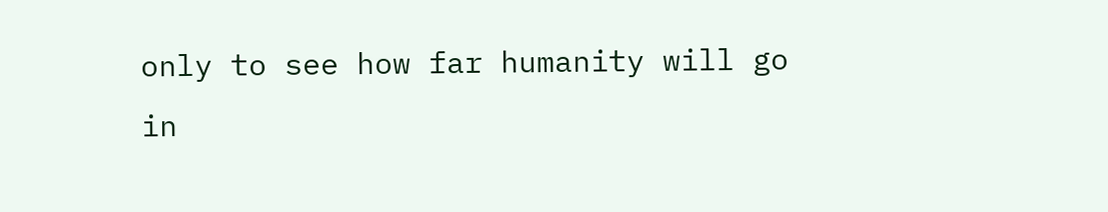only to see how far humanity will go in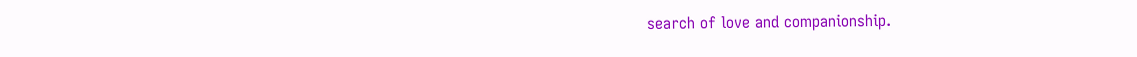search of love and companionship.